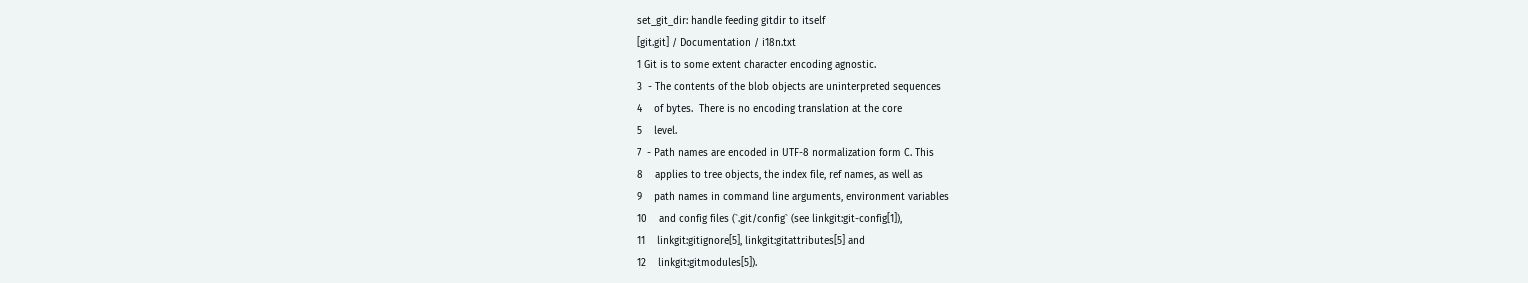set_git_dir: handle feeding gitdir to itself
[git.git] / Documentation / i18n.txt
1 Git is to some extent character encoding agnostic.
3  - The contents of the blob objects are uninterpreted sequences
4    of bytes.  There is no encoding translation at the core
5    level.
7  - Path names are encoded in UTF-8 normalization form C. This
8    applies to tree objects, the index file, ref names, as well as
9    path names in command line arguments, environment variables
10    and config files (`.git/config` (see linkgit:git-config[1]),
11    linkgit:gitignore[5], linkgit:gitattributes[5] and
12    linkgit:gitmodules[5]).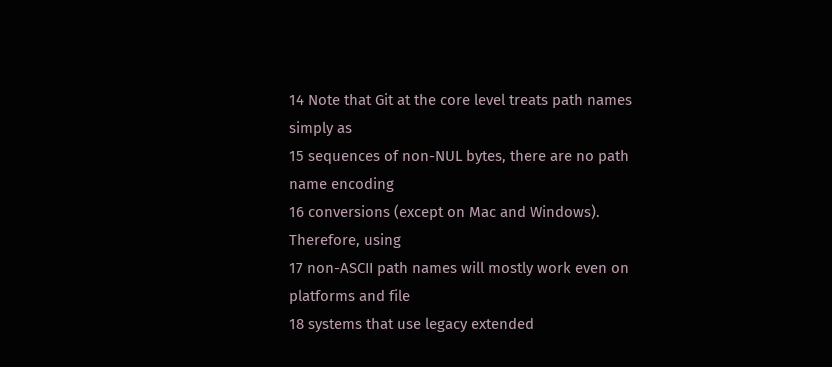14 Note that Git at the core level treats path names simply as
15 sequences of non-NUL bytes, there are no path name encoding
16 conversions (except on Mac and Windows). Therefore, using
17 non-ASCII path names will mostly work even on platforms and file
18 systems that use legacy extended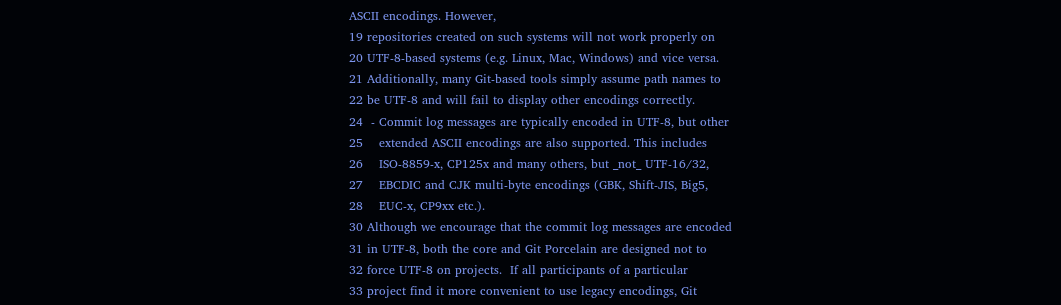ASCII encodings. However,
19 repositories created on such systems will not work properly on
20 UTF-8-based systems (e.g. Linux, Mac, Windows) and vice versa.
21 Additionally, many Git-based tools simply assume path names to
22 be UTF-8 and will fail to display other encodings correctly.
24  - Commit log messages are typically encoded in UTF-8, but other
25    extended ASCII encodings are also supported. This includes
26    ISO-8859-x, CP125x and many others, but _not_ UTF-16/32,
27    EBCDIC and CJK multi-byte encodings (GBK, Shift-JIS, Big5,
28    EUC-x, CP9xx etc.).
30 Although we encourage that the commit log messages are encoded
31 in UTF-8, both the core and Git Porcelain are designed not to
32 force UTF-8 on projects.  If all participants of a particular
33 project find it more convenient to use legacy encodings, Git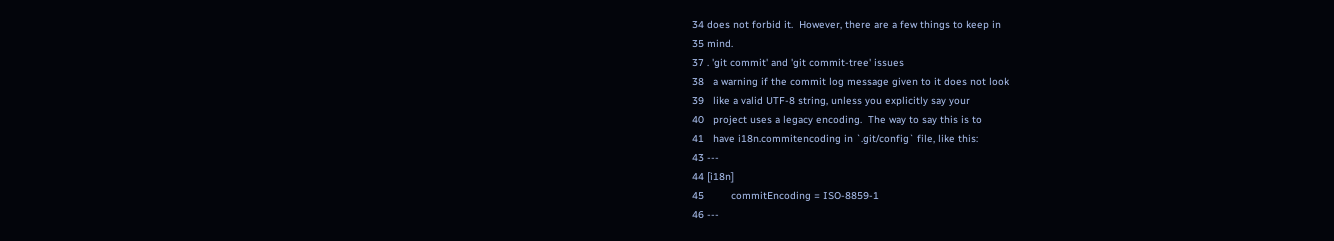34 does not forbid it.  However, there are a few things to keep in
35 mind.
37 . 'git commit' and 'git commit-tree' issues
38   a warning if the commit log message given to it does not look
39   like a valid UTF-8 string, unless you explicitly say your
40   project uses a legacy encoding.  The way to say this is to
41   have i18n.commitencoding in `.git/config` file, like this:
43 ---
44 [i18n]
45         commitEncoding = ISO-8859-1
46 ---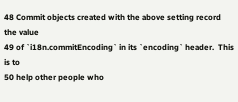48 Commit objects created with the above setting record the value
49 of `i18n.commitEncoding` in its `encoding` header.  This is to
50 help other people who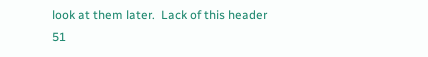look at them later.  Lack of this header
51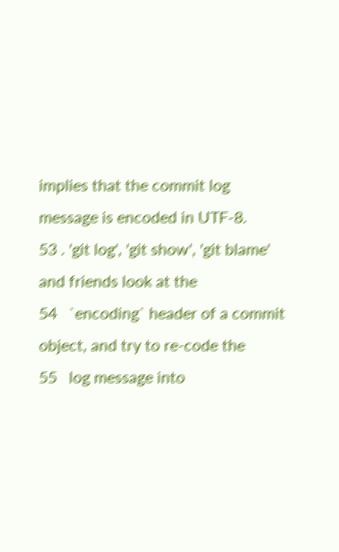implies that the commit log message is encoded in UTF-8.
53 . 'git log', 'git show', 'git blame' and friends look at the
54   `encoding` header of a commit object, and try to re-code the
55   log message into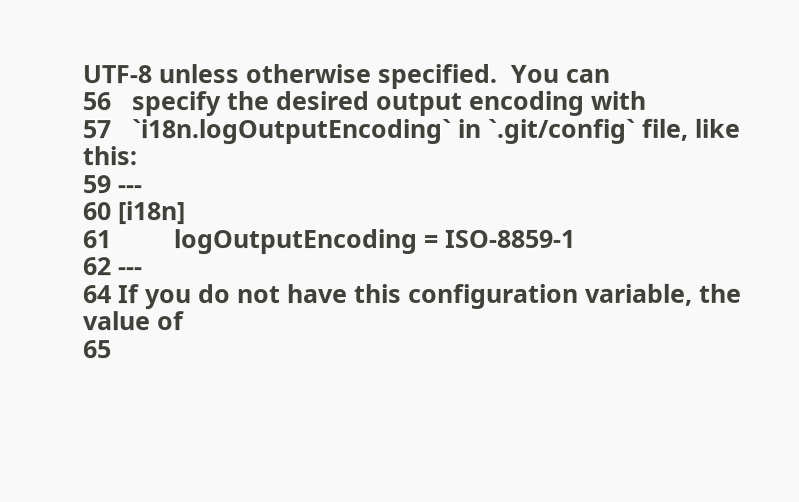UTF-8 unless otherwise specified.  You can
56   specify the desired output encoding with
57   `i18n.logOutputEncoding` in `.git/config` file, like this:
59 ---
60 [i18n]
61         logOutputEncoding = ISO-8859-1
62 ---
64 If you do not have this configuration variable, the value of
65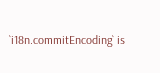`i18n.commitEncoding` is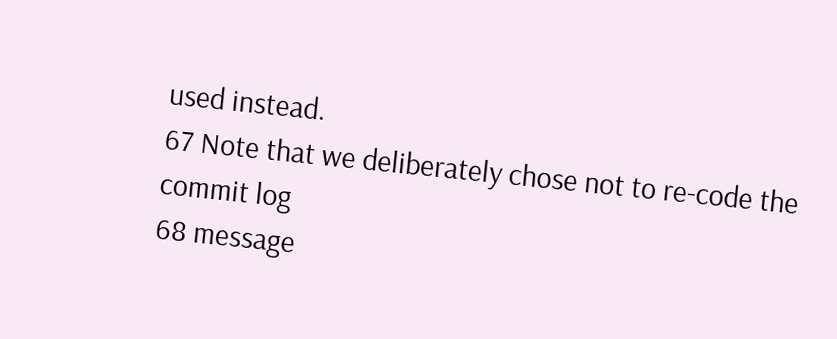used instead.
67 Note that we deliberately chose not to re-code the commit log
68 message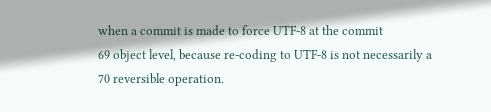when a commit is made to force UTF-8 at the commit
69 object level, because re-coding to UTF-8 is not necessarily a
70 reversible operation.